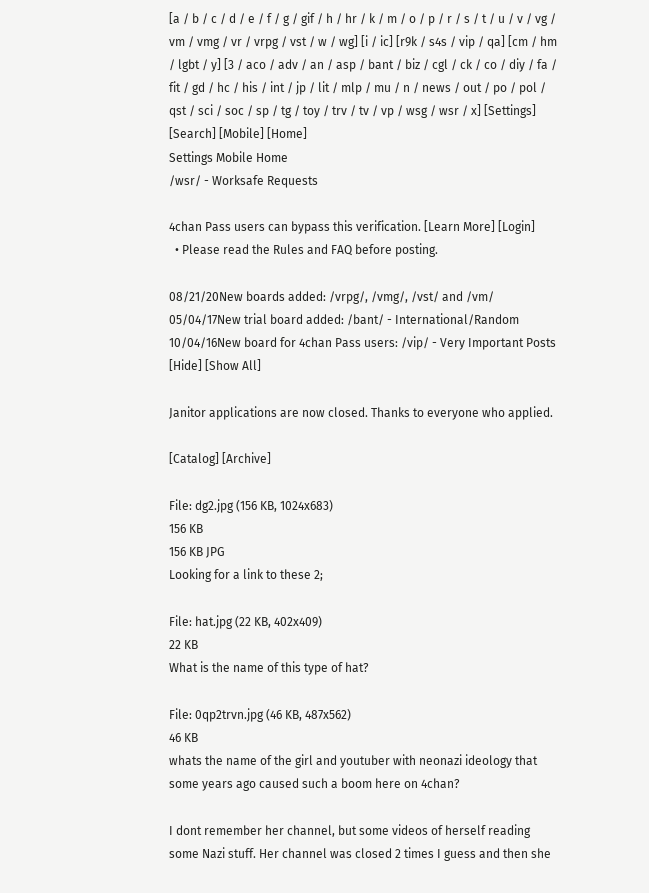[a / b / c / d / e / f / g / gif / h / hr / k / m / o / p / r / s / t / u / v / vg / vm / vmg / vr / vrpg / vst / w / wg] [i / ic] [r9k / s4s / vip / qa] [cm / hm / lgbt / y] [3 / aco / adv / an / asp / bant / biz / cgl / ck / co / diy / fa / fit / gd / hc / his / int / jp / lit / mlp / mu / n / news / out / po / pol / qst / sci / soc / sp / tg / toy / trv / tv / vp / wsg / wsr / x] [Settings] [Search] [Mobile] [Home]
Settings Mobile Home
/wsr/ - Worksafe Requests

4chan Pass users can bypass this verification. [Learn More] [Login]
  • Please read the Rules and FAQ before posting.

08/21/20New boards added: /vrpg/, /vmg/, /vst/ and /vm/
05/04/17New trial board added: /bant/ - International/Random
10/04/16New board for 4chan Pass users: /vip/ - Very Important Posts
[Hide] [Show All]

Janitor applications are now closed. Thanks to everyone who applied.

[Catalog] [Archive]

File: dg2.jpg (156 KB, 1024x683)
156 KB
156 KB JPG
Looking for a link to these 2;

File: hat.jpg (22 KB, 402x409)
22 KB
What is the name of this type of hat?

File: 0qp2trvn.jpg (46 KB, 487x562)
46 KB
whats the name of the girl and youtuber with neonazi ideology that some years ago caused such a boom here on 4chan?

I dont remember her channel, but some videos of herself reading some Nazi stuff. Her channel was closed 2 times I guess and then she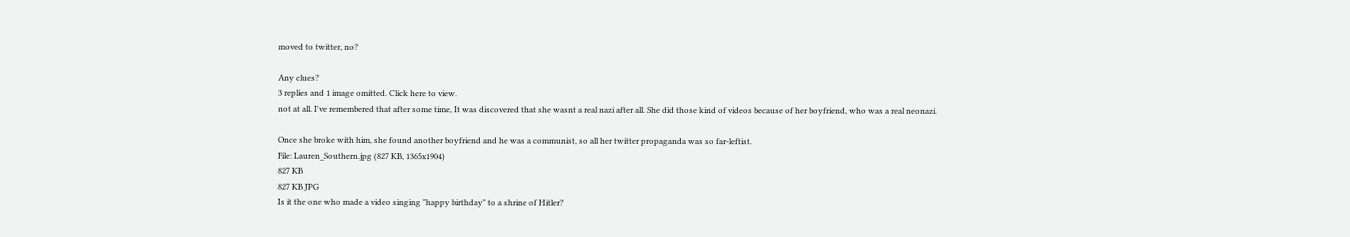moved to twitter, no?

Any clues?
3 replies and 1 image omitted. Click here to view.
not at all. I've remembered that after some time, It was discovered that she wasnt a real nazi after all. She did those kind of videos because of her boyfriend, who was a real neonazi.

Once she broke with him, she found another boyfriend and he was a communist, so all her twitter propaganda was so far-leftist.
File: Lauren_Southern.jpg (827 KB, 1365x1904)
827 KB
827 KB JPG
Is it the one who made a video singing "happy birthday" to a shrine of Hitler?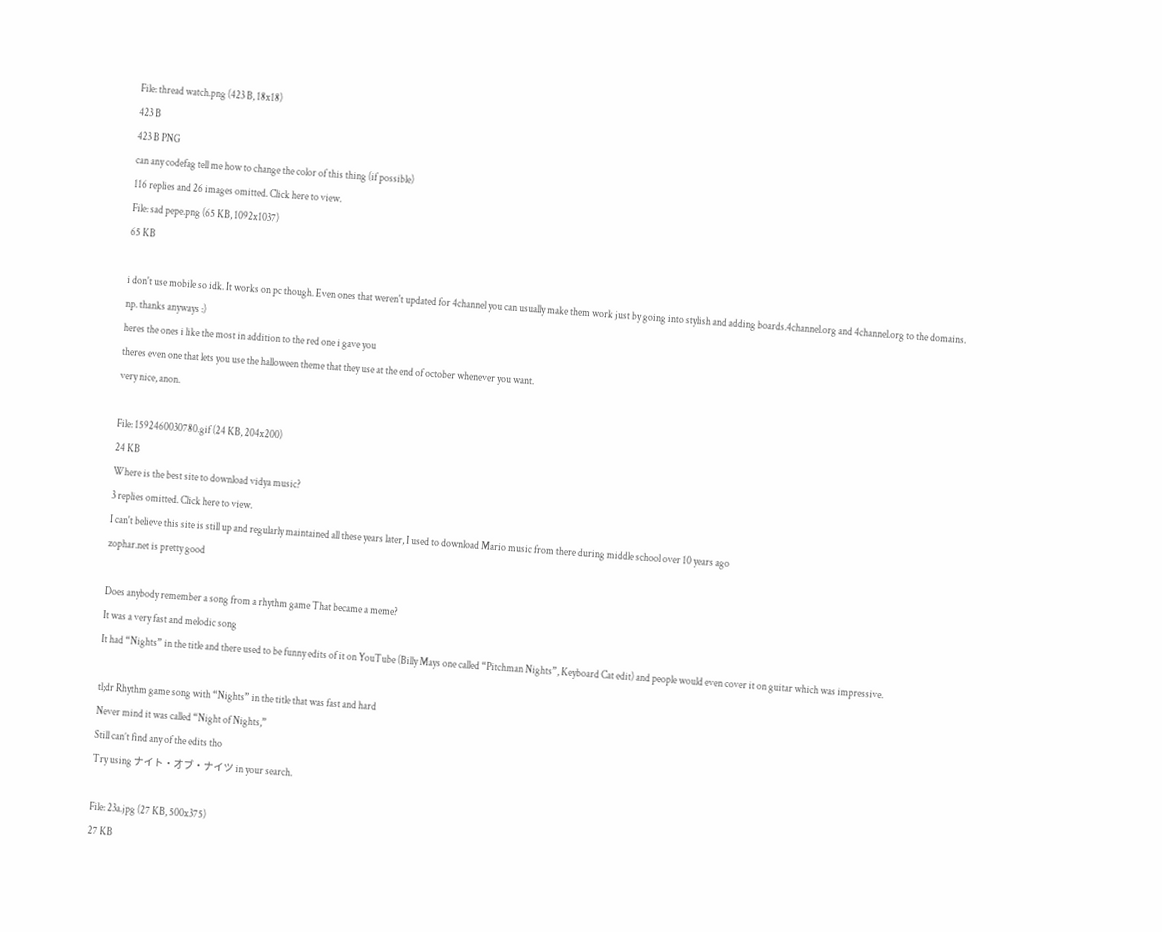File: thread watch.png (423 B, 18x18)
423 B
423 B PNG
can any codefag tell me how to change the color of this thing (if possible)
116 replies and 26 images omitted. Click here to view.
File: sad pepe.png (65 KB, 1092x1037)
65 KB

i don't use mobile so idk. It works on pc though. Even ones that weren't updated for 4channel you can usually make them work just by going into stylish and adding boards.4channel.org and 4channel.org to the domains.
np. thanks anyways :)
heres the ones i like the most in addition to the red one i gave you
theres even one that lets you use the halloween theme that they use at the end of october whenever you want.
very nice, anon.

File: 1592460030780.gif (24 KB, 204x200)
24 KB
Where is the best site to download vidya music?
3 replies omitted. Click here to view.
I can't believe this site is still up and regularly maintained all these years later, I used to download Mario music from there during middle school over 10 years ago
zophar.net is pretty good

Does anybody remember a song from a rhythm game That became a meme?
It was a very fast and melodic song
It had “Nights” in the title and there used to be funny edits of it on YouTube (Billy Mays one called “Pitchman Nights”, Keyboard Cat edit) and people would even cover it on guitar which was impressive.

tl;dr Rhythm game song with “Nights” in the title that was fast and hard
Never mind it was called “Night of Nights,”
Still can’t find any of the edits tho
Try using ナイト・オブ・ナイツ in your search.

File: 23a.jpg (27 KB, 500x375)
27 KB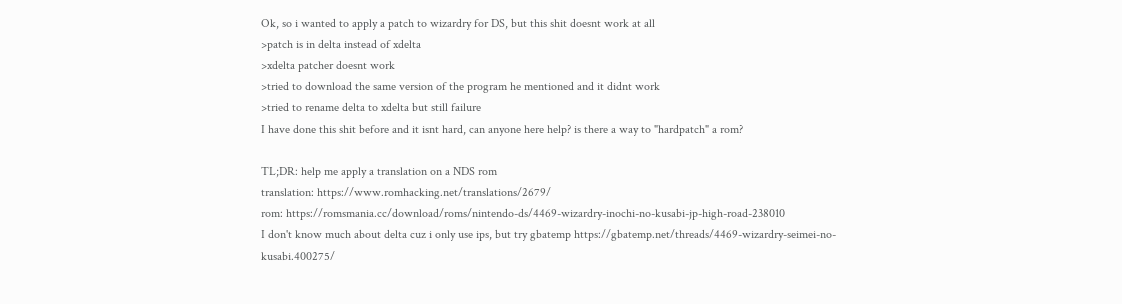Ok, so i wanted to apply a patch to wizardry for DS, but this shit doesnt work at all
>patch is in delta instead of xdelta
>xdelta patcher doesnt work
>tried to download the same version of the program he mentioned and it didnt work
>tried to rename delta to xdelta but still failure
I have done this shit before and it isnt hard, can anyone here help? is there a way to "hardpatch" a rom?

TL;DR: help me apply a translation on a NDS rom
translation: https://www.romhacking.net/translations/2679/
rom: https://romsmania.cc/download/roms/nintendo-ds/4469-wizardry-inochi-no-kusabi-jp-high-road-238010
I don't know much about delta cuz i only use ips, but try gbatemp https://gbatemp.net/threads/4469-wizardry-seimei-no-kusabi.400275/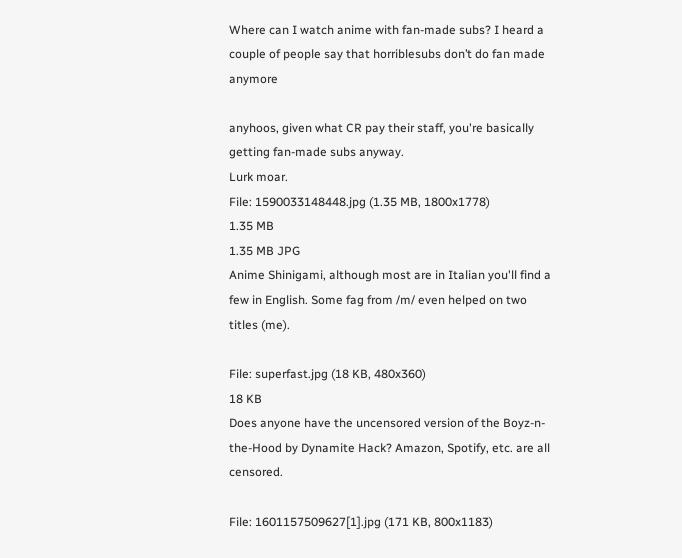Where can I watch anime with fan-made subs? I heard a couple of people say that horriblesubs don’t do fan made anymore

anyhoos, given what CR pay their staff, you're basically getting fan-made subs anyway.
Lurk moar.
File: 1590033148448.jpg (1.35 MB, 1800x1778)
1.35 MB
1.35 MB JPG
Anime Shinigami, although most are in Italian you'll find a few in English. Some fag from /m/ even helped on two titles (me).

File: superfast.jpg (18 KB, 480x360)
18 KB
Does anyone have the uncensored version of the Boyz-n-the-Hood by Dynamite Hack? Amazon, Spotify, etc. are all censored.

File: 1601157509627[1].jpg (171 KB, 800x1183)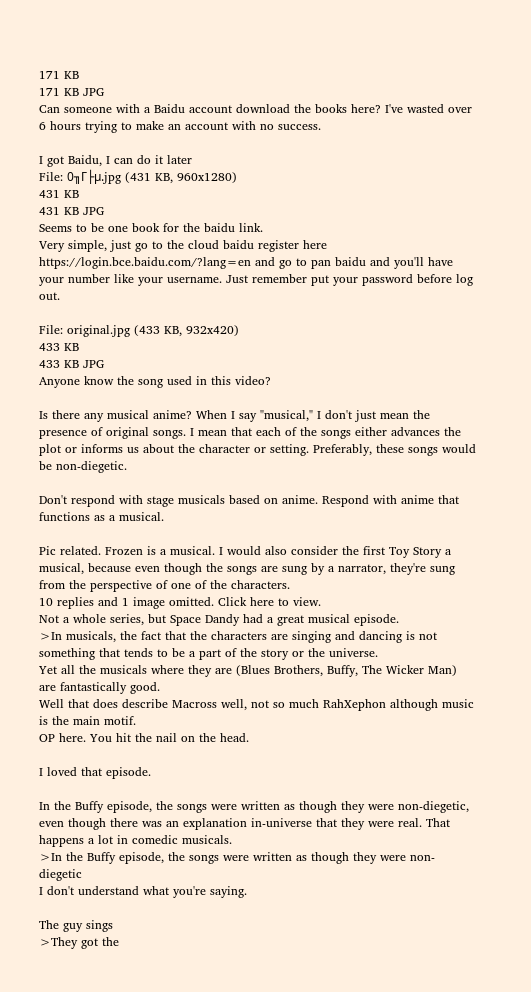171 KB
171 KB JPG
Can someone with a Baidu account download the books here? I've wasted over 6 hours trying to make an account with no success.

I got Baidu, I can do it later
File: 0╖Γ├µ.jpg (431 KB, 960x1280)
431 KB
431 KB JPG
Seems to be one book for the baidu link.
Very simple, just go to the cloud baidu register here https://login.bce.baidu.com/?lang=en and go to pan baidu and you'll have your number like your username. Just remember put your password before log out.

File: original.jpg (433 KB, 932x420)
433 KB
433 KB JPG
Anyone know the song used in this video?

Is there any musical anime? When I say "musical," I don't just mean the presence of original songs. I mean that each of the songs either advances the plot or informs us about the character or setting. Preferably, these songs would be non-diegetic.

Don't respond with stage musicals based on anime. Respond with anime that functions as a musical.

Pic related. Frozen is a musical. I would also consider the first Toy Story a musical, because even though the songs are sung by a narrator, they're sung from the perspective of one of the characters.
10 replies and 1 image omitted. Click here to view.
Not a whole series, but Space Dandy had a great musical episode.
>In musicals, the fact that the characters are singing and dancing is not something that tends to be a part of the story or the universe.
Yet all the musicals where they are (Blues Brothers, Buffy, The Wicker Man) are fantastically good.
Well that does describe Macross well, not so much RahXephon although music is the main motif.
OP here. You hit the nail on the head.

I loved that episode.

In the Buffy episode, the songs were written as though they were non-diegetic, even though there was an explanation in-universe that they were real. That happens a lot in comedic musicals.
>In the Buffy episode, the songs were written as though they were non-diegetic
I don't understand what you're saying.

The guy sings
>They got the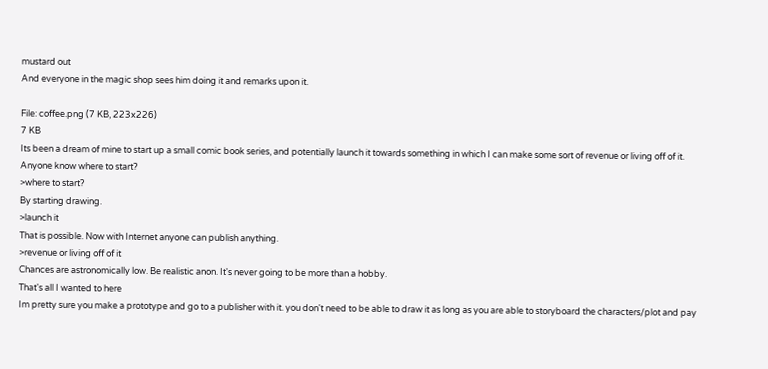mustard out
And everyone in the magic shop sees him doing it and remarks upon it.

File: coffee.png (7 KB, 223x226)
7 KB
Its been a dream of mine to start up a small comic book series, and potentially launch it towards something in which I can make some sort of revenue or living off of it.
Anyone know where to start?
>where to start?
By starting drawing.
>launch it
That is possible. Now with Internet anyone can publish anything.
>revenue or living off of it
Chances are astronomically low. Be realistic anon. It's never going to be more than a hobby.
That's all I wanted to here
Im pretty sure you make a prototype and go to a publisher with it. you don't need to be able to draw it as long as you are able to storyboard the characters/plot and pay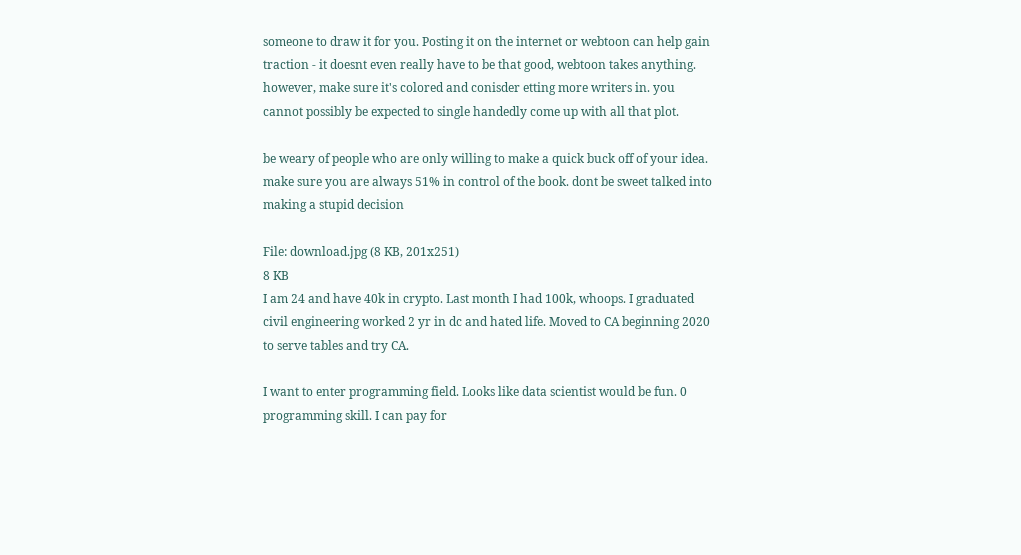someone to draw it for you. Posting it on the internet or webtoon can help gain traction - it doesnt even really have to be that good, webtoon takes anything. however, make sure it's colored and conisder etting more writers in. you cannot possibly be expected to single handedly come up with all that plot.

be weary of people who are only willing to make a quick buck off of your idea. make sure you are always 51% in control of the book. dont be sweet talked into making a stupid decision

File: download.jpg (8 KB, 201x251)
8 KB
I am 24 and have 40k in crypto. Last month I had 100k, whoops. I graduated civil engineering worked 2 yr in dc and hated life. Moved to CA beginning 2020 to serve tables and try CA.

I want to enter programming field. Looks like data scientist would be fun. 0 programming skill. I can pay for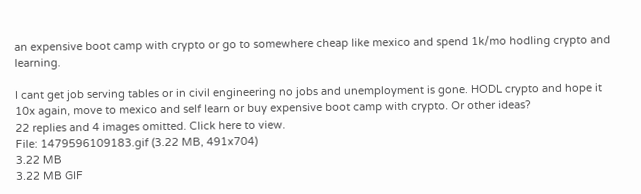an expensive boot camp with crypto or go to somewhere cheap like mexico and spend 1k/mo hodling crypto and learning.

I cant get job serving tables or in civil engineering no jobs and unemployment is gone. HODL crypto and hope it 10x again, move to mexico and self learn or buy expensive boot camp with crypto. Or other ideas?
22 replies and 4 images omitted. Click here to view.
File: 1479596109183.gif (3.22 MB, 491x704)
3.22 MB
3.22 MB GIF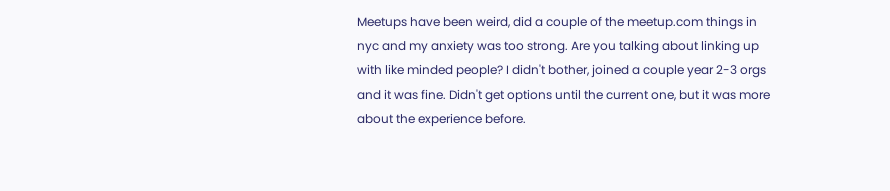Meetups have been weird, did a couple of the meetup.com things in nyc and my anxiety was too strong. Are you talking about linking up with like minded people? I didn't bother, joined a couple year 2-3 orgs and it was fine. Didn't get options until the current one, but it was more about the experience before.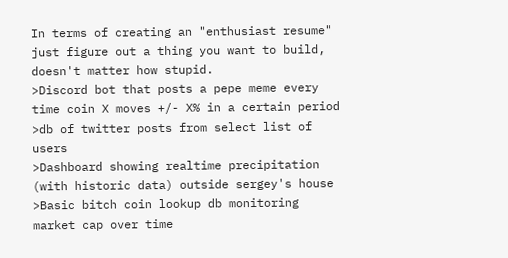In terms of creating an "enthusiast resume" just figure out a thing you want to build, doesn't matter how stupid.
>Discord bot that posts a pepe meme every time coin X moves +/- X% in a certain period
>db of twitter posts from select list of users
>Dashboard showing realtime precipitation (with historic data) outside sergey's house
>Basic bitch coin lookup db monitoring market cap over time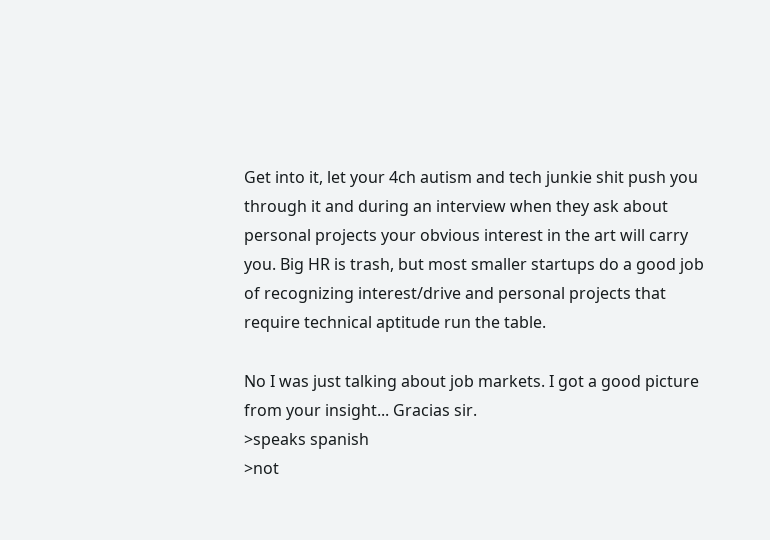Get into it, let your 4ch autism and tech junkie shit push you through it and during an interview when they ask about personal projects your obvious interest in the art will carry you. Big HR is trash, but most smaller startups do a good job of recognizing interest/drive and personal projects that require technical aptitude run the table.

No I was just talking about job markets. I got a good picture from your insight... Gracias sir.
>speaks spanish
>not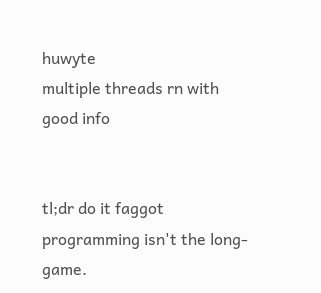huwyte
multiple threads rn with good info


tl;dr do it faggot
programming isn't the long-game.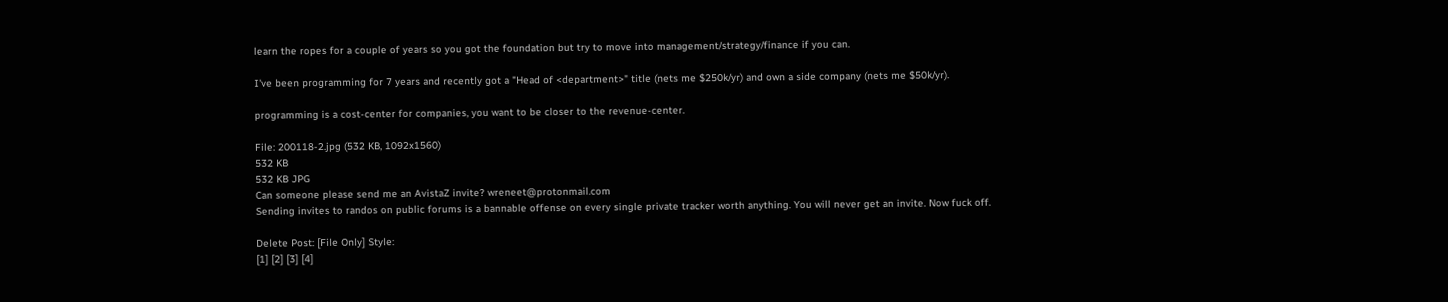learn the ropes for a couple of years so you got the foundation but try to move into management/strategy/finance if you can.

I've been programming for 7 years and recently got a "Head of <department>" title (nets me $250k/yr) and own a side company (nets me $50k/yr).

programming is a cost-center for companies, you want to be closer to the revenue-center.

File: 200118-2.jpg (532 KB, 1092x1560)
532 KB
532 KB JPG
Can someone please send me an AvistaZ invite? wreneet@protonmail.com
Sending invites to randos on public forums is a bannable offense on every single private tracker worth anything. You will never get an invite. Now fuck off.

Delete Post: [File Only] Style:
[1] [2] [3] [4]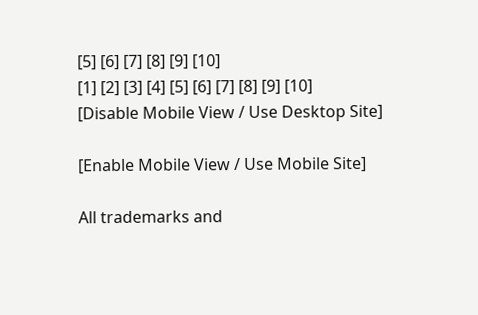[5] [6] [7] [8] [9] [10]
[1] [2] [3] [4] [5] [6] [7] [8] [9] [10]
[Disable Mobile View / Use Desktop Site]

[Enable Mobile View / Use Mobile Site]

All trademarks and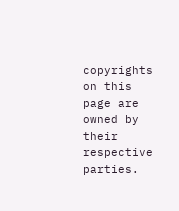copyrights on this page are owned by their respective parties.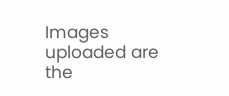Images uploaded are the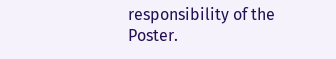responsibility of the Poster.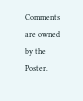Comments are owned by the Poster.